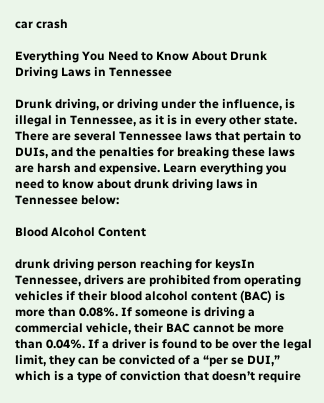car crash

Everything You Need to Know About Drunk Driving Laws in Tennessee

Drunk driving, or driving under the influence, is illegal in Tennessee, as it is in every other state. There are several Tennessee laws that pertain to DUIs, and the penalties for breaking these laws are harsh and expensive. Learn everything you need to know about drunk driving laws in Tennessee below:

Blood Alcohol Content

drunk driving person reaching for keysIn Tennessee, drivers are prohibited from operating vehicles if their blood alcohol content (BAC) is more than 0.08%. If someone is driving a commercial vehicle, their BAC cannot be more than 0.04%. If a driver is found to be over the legal limit, they can be convicted of a “per se DUI,” which is a type of conviction that doesn’t require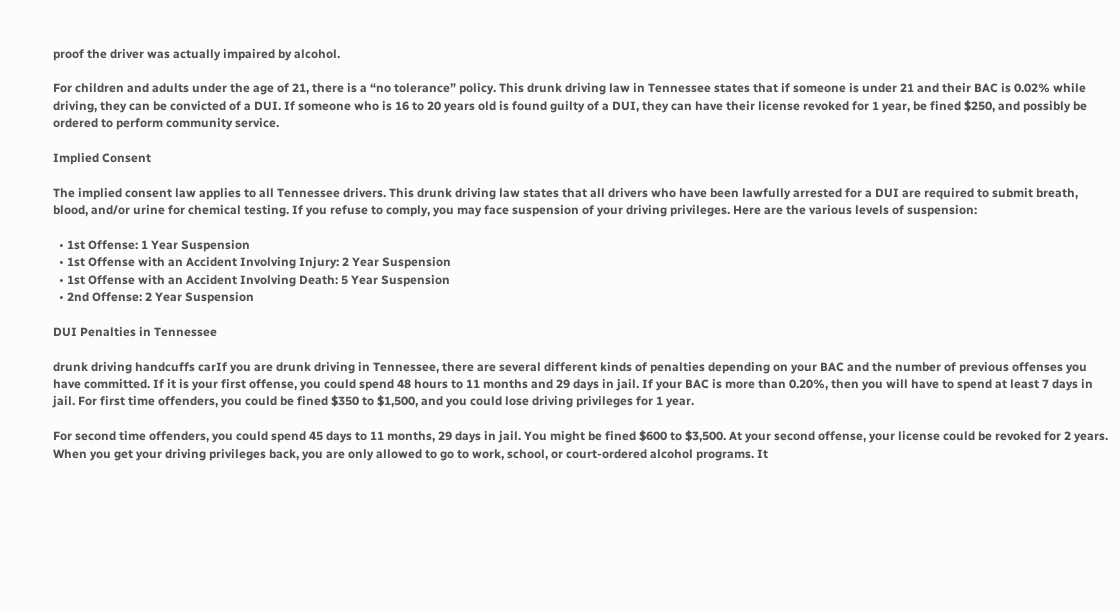proof the driver was actually impaired by alcohol.

For children and adults under the age of 21, there is a “no tolerance” policy. This drunk driving law in Tennessee states that if someone is under 21 and their BAC is 0.02% while driving, they can be convicted of a DUI. If someone who is 16 to 20 years old is found guilty of a DUI, they can have their license revoked for 1 year, be fined $250, and possibly be ordered to perform community service.

Implied Consent

The implied consent law applies to all Tennessee drivers. This drunk driving law states that all drivers who have been lawfully arrested for a DUI are required to submit breath, blood, and/or urine for chemical testing. If you refuse to comply, you may face suspension of your driving privileges. Here are the various levels of suspension:

  • 1st Offense: 1 Year Suspension
  • 1st Offense with an Accident Involving Injury: 2 Year Suspension
  • 1st Offense with an Accident Involving Death: 5 Year Suspension
  • 2nd Offense: 2 Year Suspension

DUI Penalties in Tennessee

drunk driving handcuffs carIf you are drunk driving in Tennessee, there are several different kinds of penalties depending on your BAC and the number of previous offenses you have committed. If it is your first offense, you could spend 48 hours to 11 months and 29 days in jail. If your BAC is more than 0.20%, then you will have to spend at least 7 days in jail. For first time offenders, you could be fined $350 to $1,500, and you could lose driving privileges for 1 year.

For second time offenders, you could spend 45 days to 11 months, 29 days in jail. You might be fined $600 to $3,500. At your second offense, your license could be revoked for 2 years. When you get your driving privileges back, you are only allowed to go to work, school, or court-ordered alcohol programs. It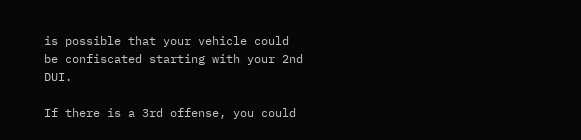is possible that your vehicle could be confiscated starting with your 2nd DUI.

If there is a 3rd offense, you could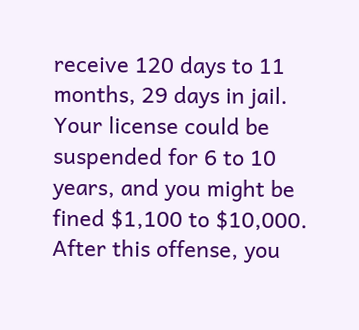receive 120 days to 11 months, 29 days in jail. Your license could be suspended for 6 to 10 years, and you might be fined $1,100 to $10,000. After this offense, you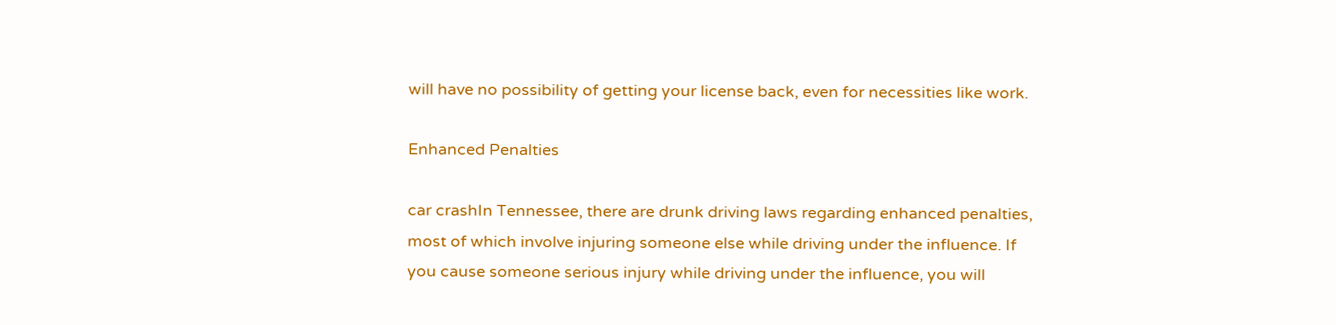will have no possibility of getting your license back, even for necessities like work.

Enhanced Penalties

car crashIn Tennessee, there are drunk driving laws regarding enhanced penalties, most of which involve injuring someone else while driving under the influence. If you cause someone serious injury while driving under the influence, you will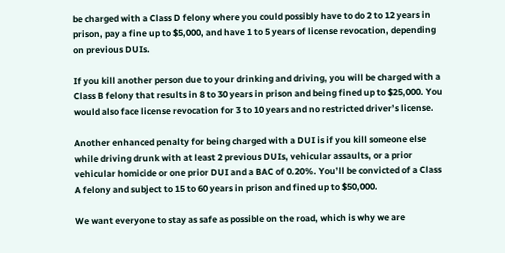be charged with a Class D felony where you could possibly have to do 2 to 12 years in prison, pay a fine up to $5,000, and have 1 to 5 years of license revocation, depending on previous DUIs.

If you kill another person due to your drinking and driving, you will be charged with a Class B felony that results in 8 to 30 years in prison and being fined up to $25,000. You would also face license revocation for 3 to 10 years and no restricted driver’s license.

Another enhanced penalty for being charged with a DUI is if you kill someone else while driving drunk with at least 2 previous DUIs, vehicular assaults, or a prior vehicular homicide or one prior DUI and a BAC of 0.20%. You’ll be convicted of a Class A felony and subject to 15 to 60 years in prison and fined up to $50,000.

We want everyone to stay as safe as possible on the road, which is why we are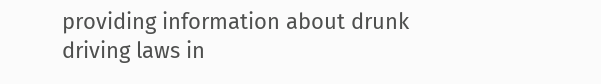providing information about drunk driving laws in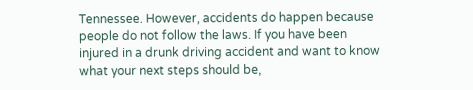Tennessee. However, accidents do happen because people do not follow the laws. If you have been injured in a drunk driving accident and want to know what your next steps should be,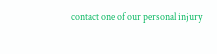contact one of our personal injury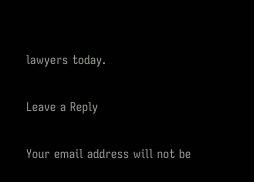lawyers today.

Leave a Reply

Your email address will not be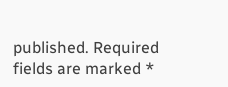published. Required fields are marked *